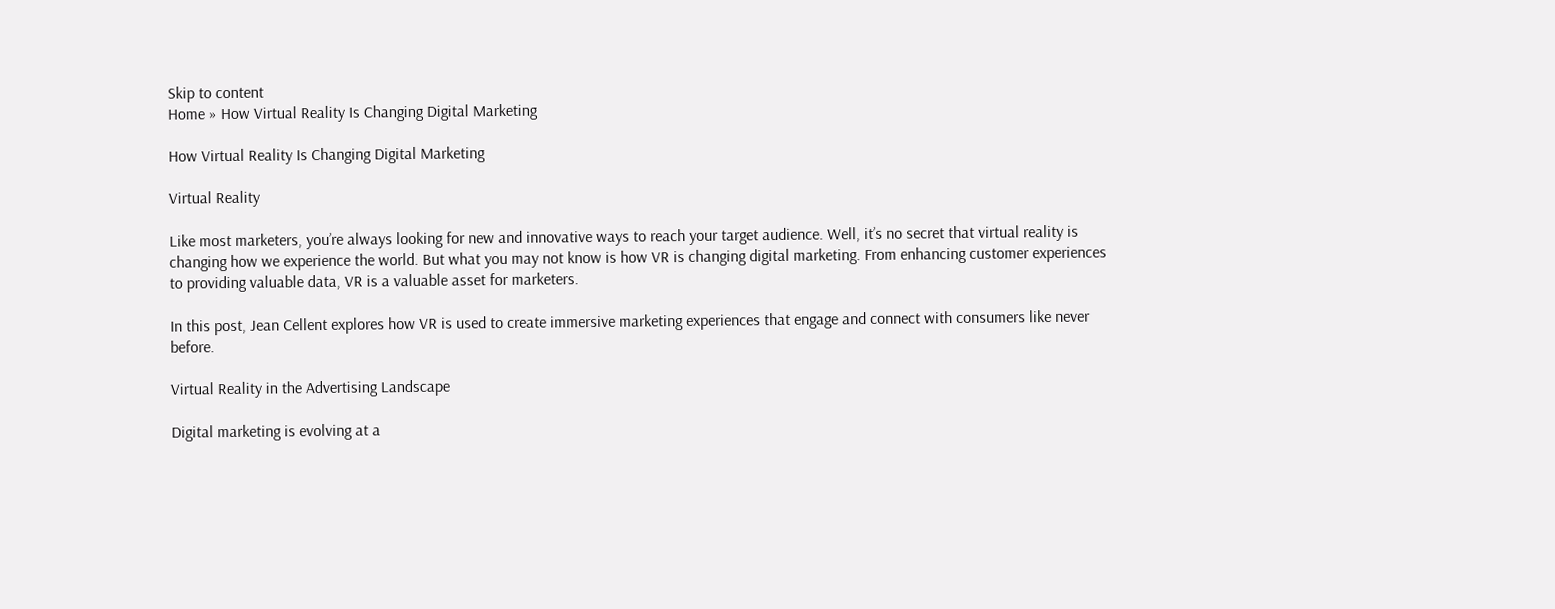Skip to content
Home » How Virtual Reality Is Changing Digital Marketing

How Virtual Reality Is Changing Digital Marketing

Virtual Reality

Like most marketers, you’re always looking for new and innovative ways to reach your target audience. Well, it’s no secret that virtual reality is changing how we experience the world. But what you may not know is how VR is changing digital marketing. From enhancing customer experiences to providing valuable data, VR is a valuable asset for marketers.

In this post, Jean Cellent explores how VR is used to create immersive marketing experiences that engage and connect with consumers like never before.

Virtual Reality in the Advertising Landscape

Digital marketing is evolving at a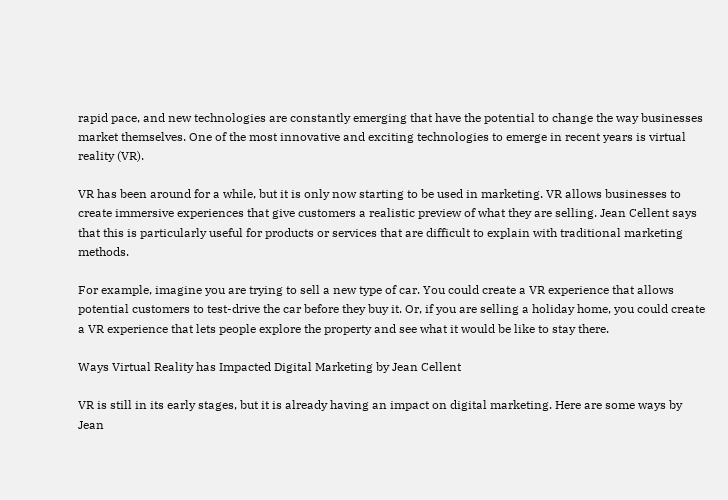rapid pace, and new technologies are constantly emerging that have the potential to change the way businesses market themselves. One of the most innovative and exciting technologies to emerge in recent years is virtual reality (VR).

VR has been around for a while, but it is only now starting to be used in marketing. VR allows businesses to create immersive experiences that give customers a realistic preview of what they are selling. Jean Cellent says that this is particularly useful for products or services that are difficult to explain with traditional marketing methods.

For example, imagine you are trying to sell a new type of car. You could create a VR experience that allows potential customers to test-drive the car before they buy it. Or, if you are selling a holiday home, you could create a VR experience that lets people explore the property and see what it would be like to stay there.

Ways Virtual Reality has Impacted Digital Marketing by Jean Cellent

VR is still in its early stages, but it is already having an impact on digital marketing. Here are some ways by Jean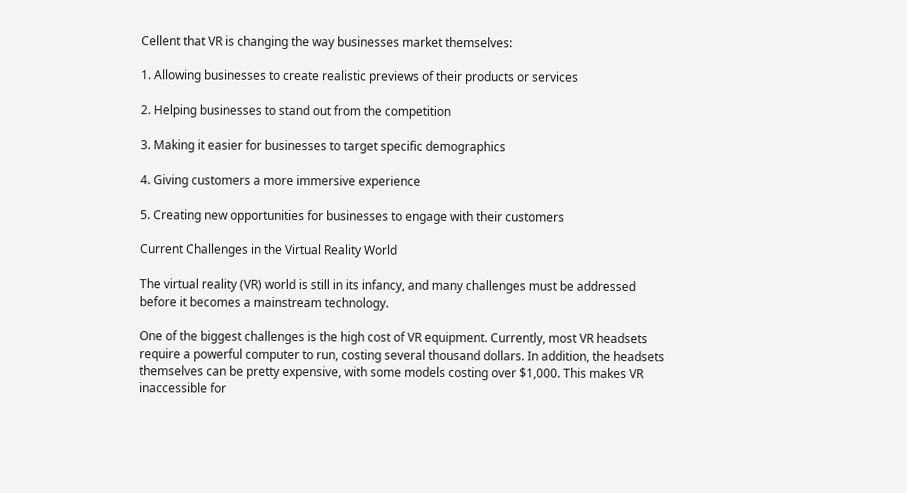Cellent that VR is changing the way businesses market themselves:

1. Allowing businesses to create realistic previews of their products or services

2. Helping businesses to stand out from the competition

3. Making it easier for businesses to target specific demographics

4. Giving customers a more immersive experience

5. Creating new opportunities for businesses to engage with their customers

Current Challenges in the Virtual Reality World

The virtual reality (VR) world is still in its infancy, and many challenges must be addressed before it becomes a mainstream technology.

One of the biggest challenges is the high cost of VR equipment. Currently, most VR headsets require a powerful computer to run, costing several thousand dollars. In addition, the headsets themselves can be pretty expensive, with some models costing over $1,000. This makes VR inaccessible for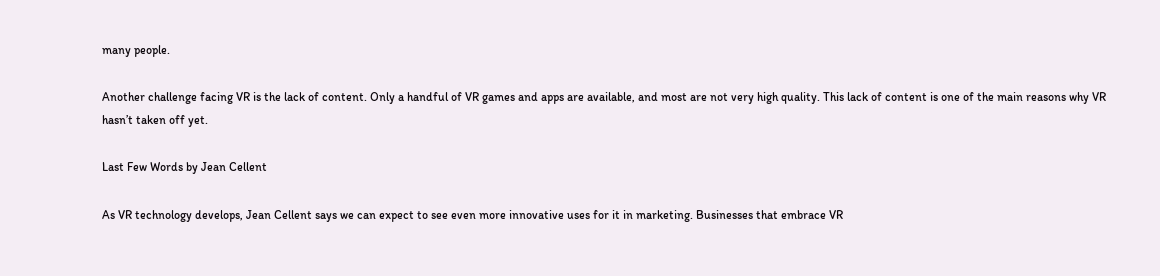many people.

Another challenge facing VR is the lack of content. Only a handful of VR games and apps are available, and most are not very high quality. This lack of content is one of the main reasons why VR hasn’t taken off yet.

Last Few Words by Jean Cellent

As VR technology develops, Jean Cellent says we can expect to see even more innovative uses for it in marketing. Businesses that embrace VR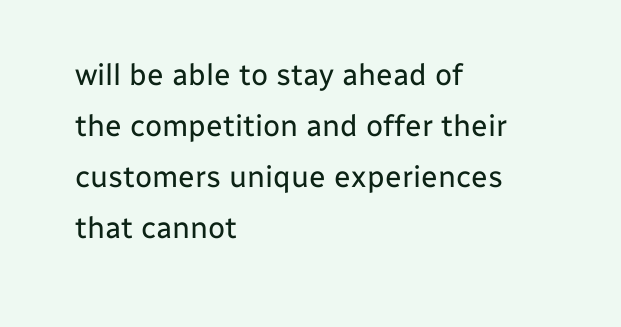will be able to stay ahead of the competition and offer their customers unique experiences that cannot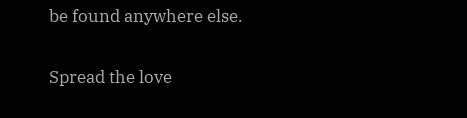be found anywhere else.

Spread the love